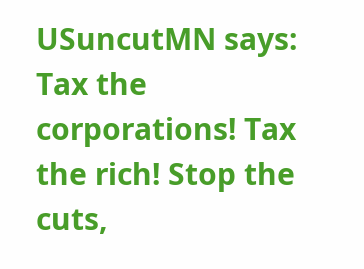USuncutMN says: Tax the corporations! Tax the rich! Stop the cuts,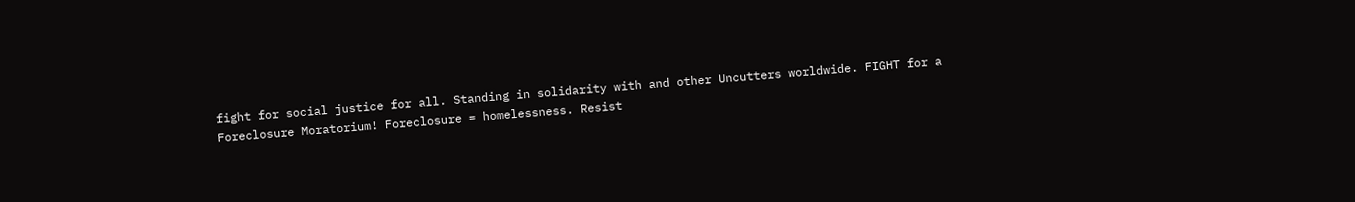fight for social justice for all. Standing in solidarity with and other Uncutters worldwide. FIGHT for a Foreclosure Moratorium! Foreclosure = homelessness. Resist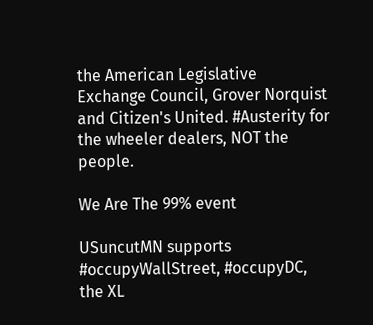the American Legislative Exchange Council, Grover Norquist and Citizen's United. #Austerity for the wheeler dealers, NOT the people.

We Are The 99% event

USuncutMN supports #occupyWallStreet, #occupyDC, the XL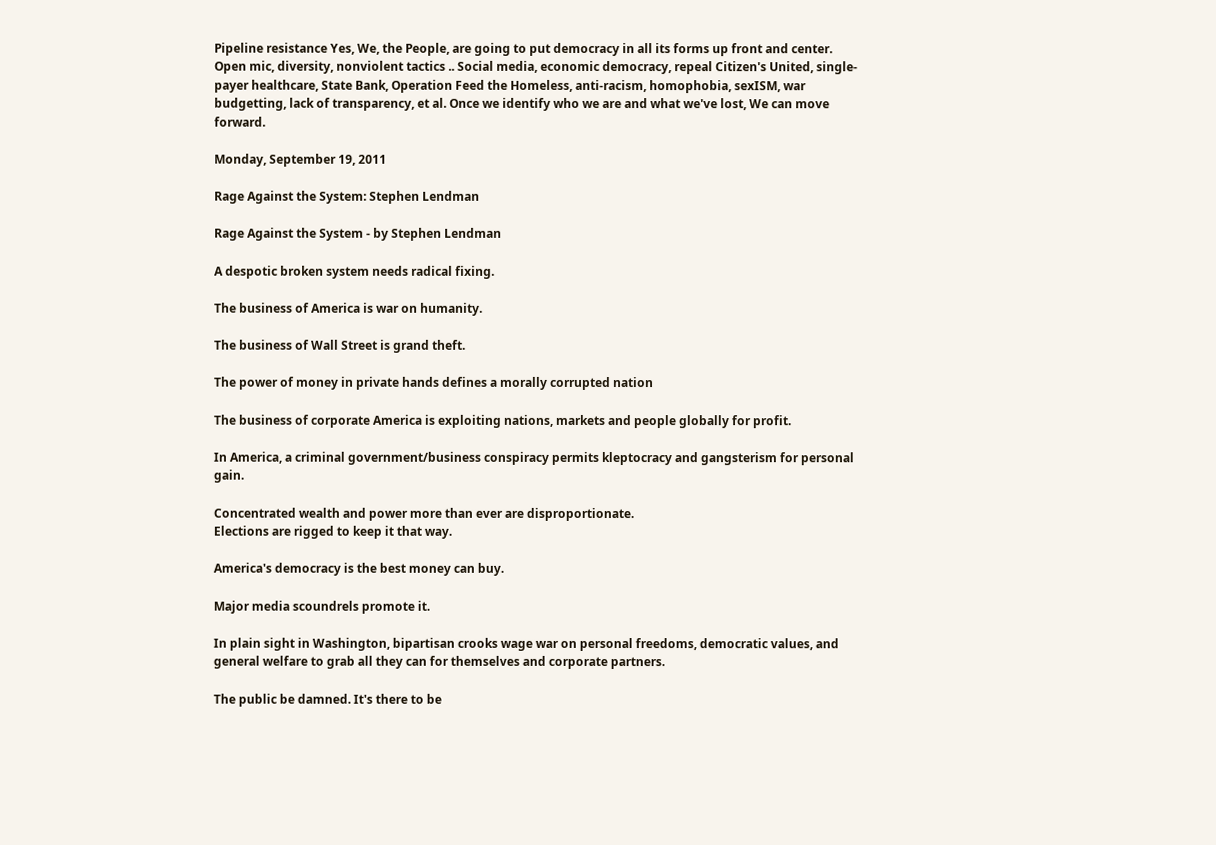Pipeline resistance Yes, We, the People, are going to put democracy in all its forms up front and center. Open mic, diversity, nonviolent tactics .. Social media, economic democracy, repeal Citizen's United, single-payer healthcare, State Bank, Operation Feed the Homeless, anti-racism, homophobia, sexISM, war budgetting, lack of transparency, et al. Once we identify who we are and what we've lost, We can move forward.

Monday, September 19, 2011

Rage Against the System: Stephen Lendman

Rage Against the System - by Stephen Lendman

A despotic broken system needs radical fixing.

The business of America is war on humanity.

The business of Wall Street is grand theft.

The power of money in private hands defines a morally corrupted nation

The business of corporate America is exploiting nations, markets and people globally for profit.

In America, a criminal government/business conspiracy permits kleptocracy and gangsterism for personal gain.

Concentrated wealth and power more than ever are disproportionate.
Elections are rigged to keep it that way.

America's democracy is the best money can buy.

Major media scoundrels promote it.

In plain sight in Washington, bipartisan crooks wage war on personal freedoms, democratic values, and general welfare to grab all they can for themselves and corporate partners.

The public be damned. It's there to be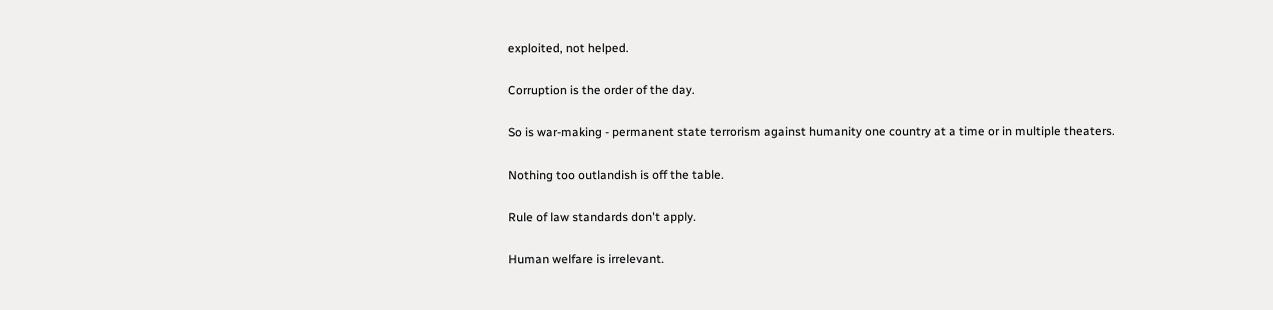exploited, not helped.

Corruption is the order of the day.

So is war-making - permanent state terrorism against humanity one country at a time or in multiple theaters.

Nothing too outlandish is off the table.

Rule of law standards don't apply.

Human welfare is irrelevant.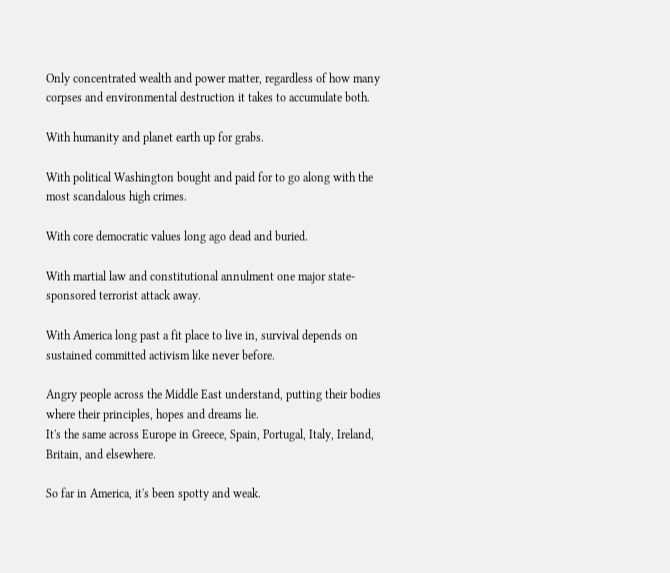Only concentrated wealth and power matter, regardless of how many corpses and environmental destruction it takes to accumulate both.

With humanity and planet earth up for grabs.

With political Washington bought and paid for to go along with the most scandalous high crimes.

With core democratic values long ago dead and buried.

With martial law and constitutional annulment one major state-sponsored terrorist attack away.

With America long past a fit place to live in, survival depends on sustained committed activism like never before.

Angry people across the Middle East understand, putting their bodies where their principles, hopes and dreams lie.
It's the same across Europe in Greece, Spain, Portugal, Italy, Ireland, Britain, and elsewhere.

So far in America, it's been spotty and weak.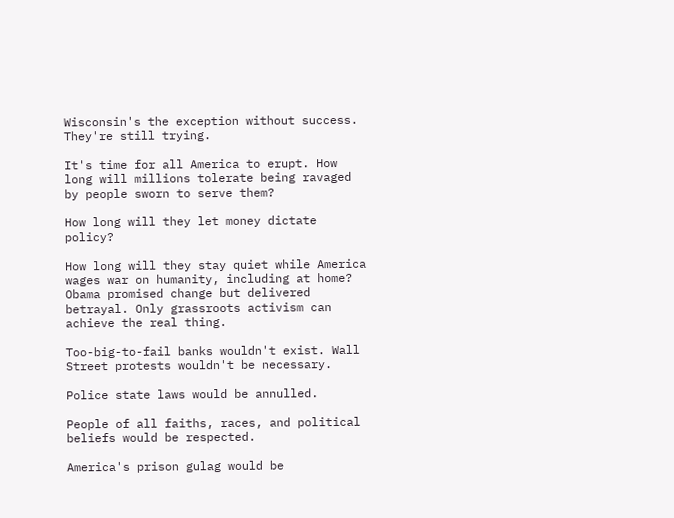Wisconsin's the exception without success. They're still trying.

It's time for all America to erupt. How long will millions tolerate being ravaged by people sworn to serve them?

How long will they let money dictate policy?

How long will they stay quiet while America wages war on humanity, including at home?
Obama promised change but delivered betrayal. Only grassroots activism can achieve the real thing.

Too-big-to-fail banks wouldn't exist. Wall Street protests wouldn't be necessary.

Police state laws would be annulled.

People of all faiths, races, and political beliefs would be respected.

America's prison gulag would be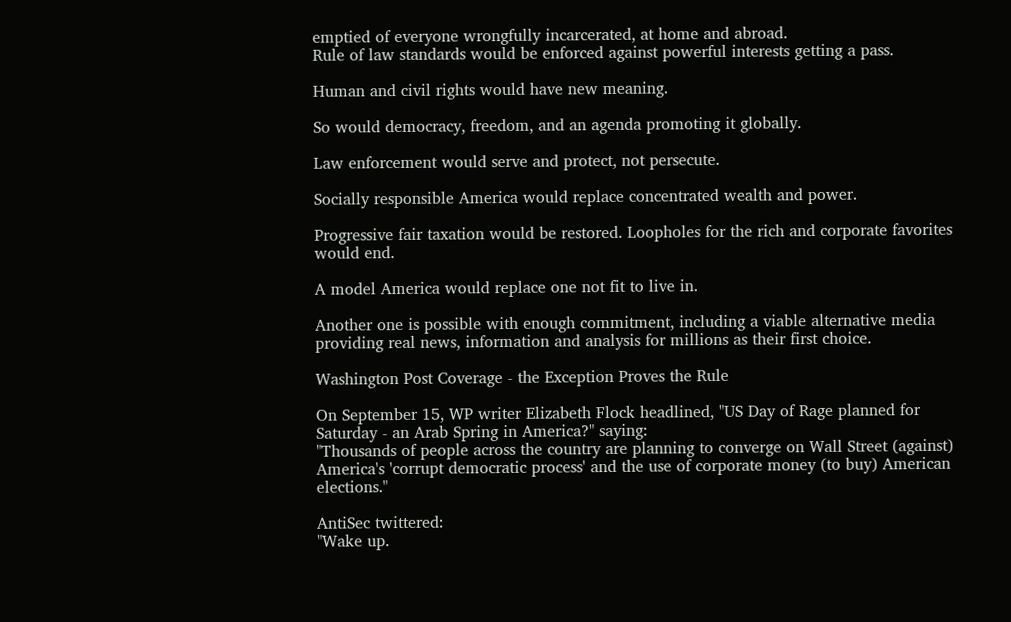emptied of everyone wrongfully incarcerated, at home and abroad.
Rule of law standards would be enforced against powerful interests getting a pass.

Human and civil rights would have new meaning.

So would democracy, freedom, and an agenda promoting it globally.

Law enforcement would serve and protect, not persecute.

Socially responsible America would replace concentrated wealth and power.

Progressive fair taxation would be restored. Loopholes for the rich and corporate favorites would end.

A model America would replace one not fit to live in.

Another one is possible with enough commitment, including a viable alternative media providing real news, information and analysis for millions as their first choice.

Washington Post Coverage - the Exception Proves the Rule

On September 15, WP writer Elizabeth Flock headlined, "US Day of Rage planned for Saturday - an Arab Spring in America?" saying:
"Thousands of people across the country are planning to converge on Wall Street (against) America's 'corrupt democratic process' and the use of corporate money (to buy) American elections."

AntiSec twittered:
"Wake up.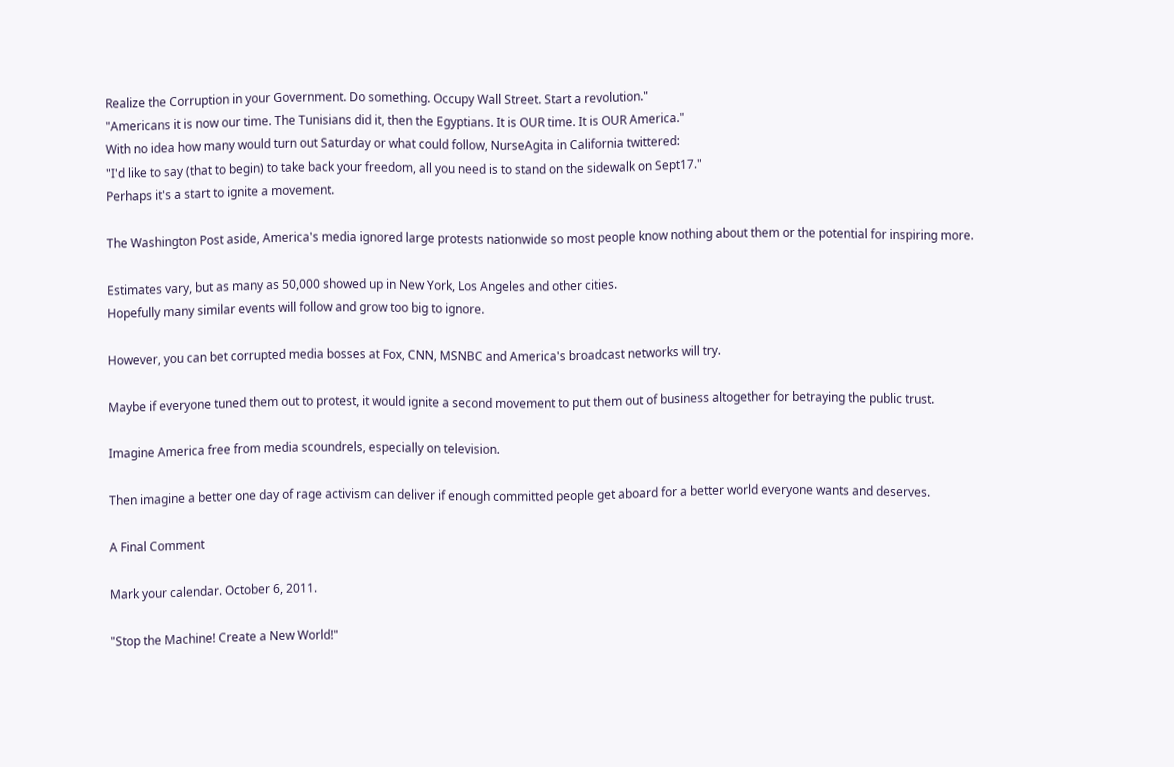Realize the Corruption in your Government. Do something. Occupy Wall Street. Start a revolution."
"Americans it is now our time. The Tunisians did it, then the Egyptians. It is OUR time. It is OUR America."
With no idea how many would turn out Saturday or what could follow, NurseAgita in California twittered:
"I'd like to say (that to begin) to take back your freedom, all you need is to stand on the sidewalk on Sept17."
Perhaps it's a start to ignite a movement.

The Washington Post aside, America's media ignored large protests nationwide so most people know nothing about them or the potential for inspiring more.

Estimates vary, but as many as 50,000 showed up in New York, Los Angeles and other cities.
Hopefully many similar events will follow and grow too big to ignore.

However, you can bet corrupted media bosses at Fox, CNN, MSNBC and America's broadcast networks will try.

Maybe if everyone tuned them out to protest, it would ignite a second movement to put them out of business altogether for betraying the public trust.

Imagine America free from media scoundrels, especially on television.

Then imagine a better one day of rage activism can deliver if enough committed people get aboard for a better world everyone wants and deserves.

A Final Comment

Mark your calendar. October 6, 2011.

"Stop the Machine! Create a New World!"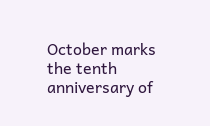October marks the tenth anniversary of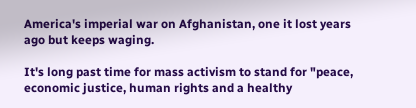America's imperial war on Afghanistan, one it lost years ago but keeps waging.

It's long past time for mass activism to stand for "peace, economic justice, human rights and a healthy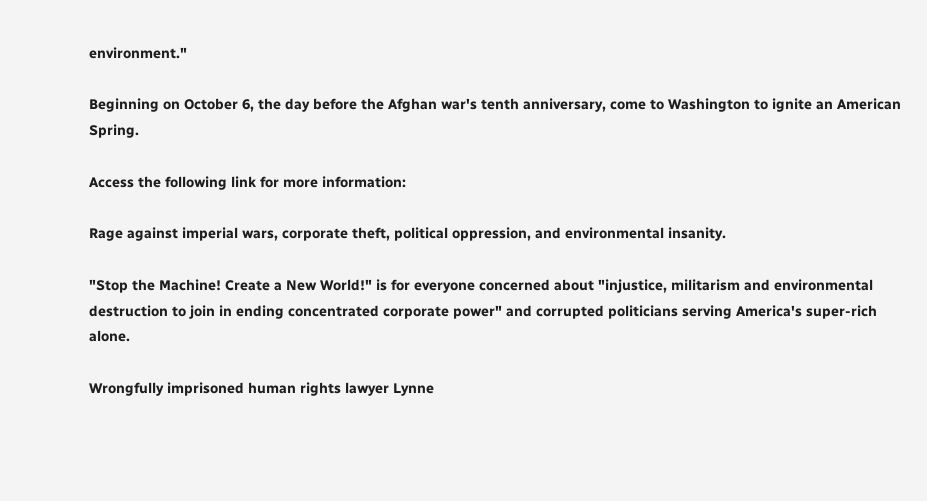environment."

Beginning on October 6, the day before the Afghan war's tenth anniversary, come to Washington to ignite an American Spring.

Access the following link for more information:

Rage against imperial wars, corporate theft, political oppression, and environmental insanity.

"Stop the Machine! Create a New World!" is for everyone concerned about "injustice, militarism and environmental destruction to join in ending concentrated corporate power" and corrupted politicians serving America's super-rich alone.

Wrongfully imprisoned human rights lawyer Lynne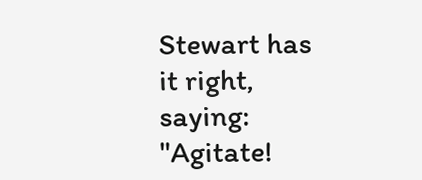Stewart has it right, saying:
"Agitate!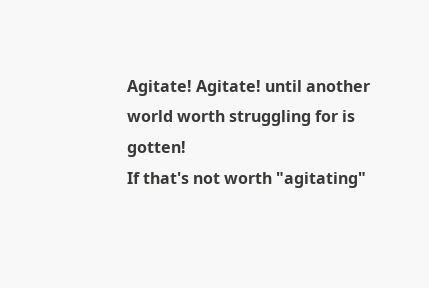Agitate! Agitate! until another world worth struggling for is gotten!
If that's not worth "agitating"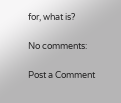for, what is?

No comments:

Post a Comment